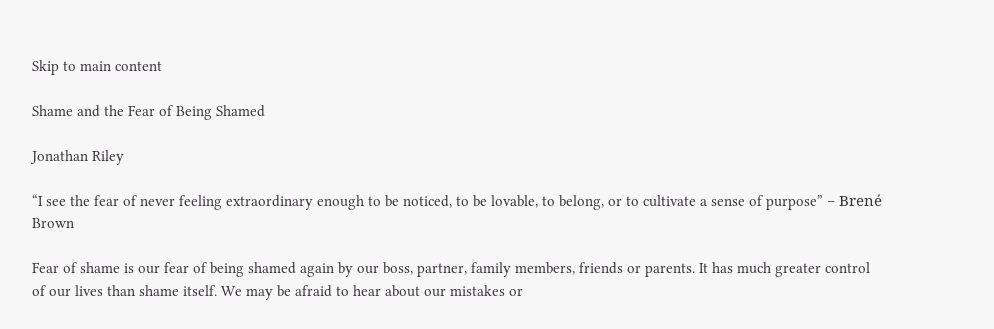Skip to main content

Shame and the Fear of Being Shamed

Jonathan Riley

“I see the fear of never feeling extraordinary enough to be noticed, to be lovable, to belong, or to cultivate a sense of purpose” – Brené Brown

Fear of shame is our fear of being shamed again by our boss, partner, family members, friends or parents. It has much greater control of our lives than shame itself. We may be afraid to hear about our mistakes or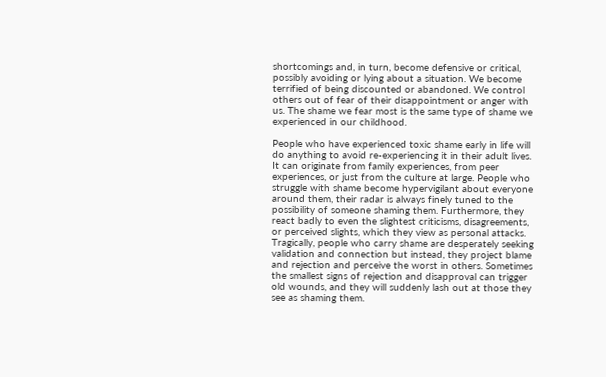shortcomings and, in turn, become defensive or critical, possibly avoiding or lying about a situation. We become terrified of being discounted or abandoned. We control others out of fear of their disappointment or anger with us. The shame we fear most is the same type of shame we experienced in our childhood.

People who have experienced toxic shame early in life will do anything to avoid re-experiencing it in their adult lives. It can originate from family experiences, from peer experiences, or just from the culture at large. People who struggle with shame become hypervigilant about everyone around them, their radar is always finely tuned to the possibility of someone shaming them. Furthermore, they react badly to even the slightest criticisms, disagreements, or perceived slights, which they view as personal attacks. Tragically, people who carry shame are desperately seeking validation and connection but instead, they project blame and rejection and perceive the worst in others. Sometimes the smallest signs of rejection and disapproval can trigger old wounds, and they will suddenly lash out at those they see as shaming them.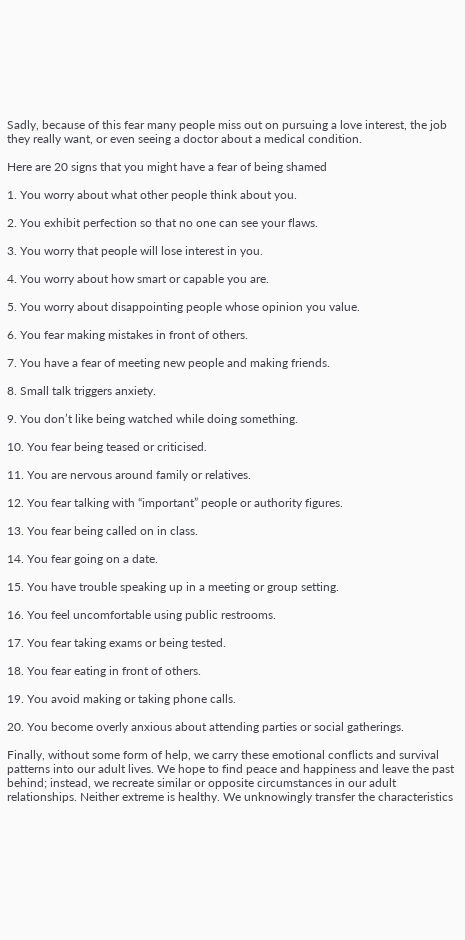Sadly, because of this fear many people miss out on pursuing a love interest, the job they really want, or even seeing a doctor about a medical condition.

Here are 20 signs that you might have a fear of being shamed

1. You worry about what other people think about you.

2. You exhibit perfection so that no one can see your flaws.

3. You worry that people will lose interest in you.

4. You worry about how smart or capable you are.

5. You worry about disappointing people whose opinion you value.

6. You fear making mistakes in front of others.

7. You have a fear of meeting new people and making friends.

8. Small talk triggers anxiety.

9. You don’t like being watched while doing something.

10. You fear being teased or criticised.

11. You are nervous around family or relatives.

12. You fear talking with “important” people or authority figures.

13. You fear being called on in class.

14. You fear going on a date.

15. You have trouble speaking up in a meeting or group setting.

16. You feel uncomfortable using public restrooms.

17. You fear taking exams or being tested.

18. You fear eating in front of others.

19. You avoid making or taking phone calls.

20. You become overly anxious about attending parties or social gatherings.

Finally, without some form of help, we carry these emotional conflicts and survival patterns into our adult lives. We hope to find peace and happiness and leave the past behind; instead, we recreate similar or opposite circumstances in our adult relationships. Neither extreme is healthy. We unknowingly transfer the characteristics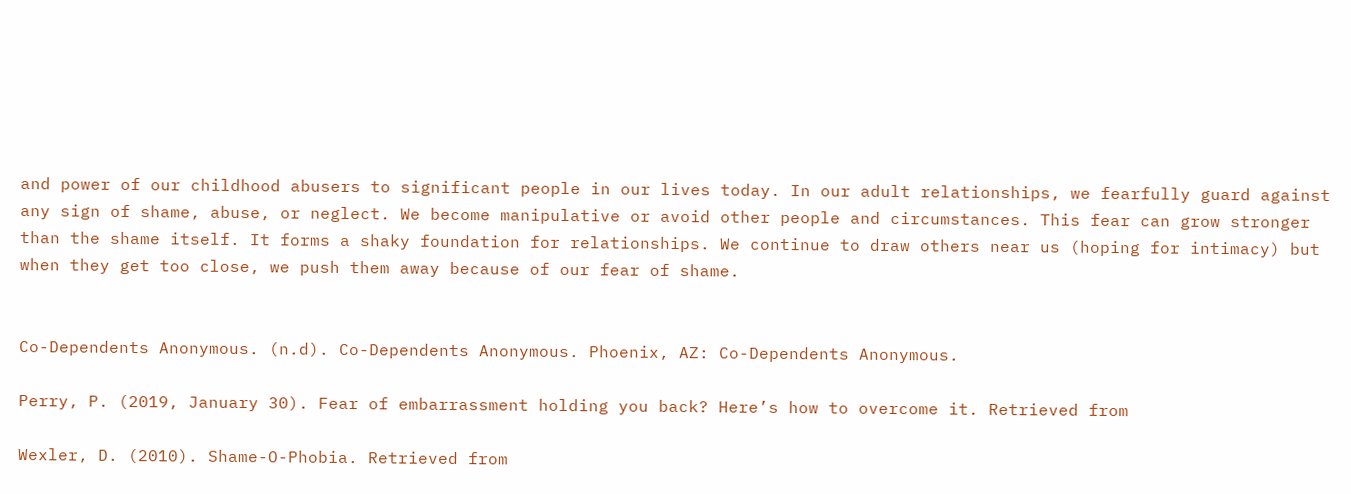and power of our childhood abusers to significant people in our lives today. In our adult relationships, we fearfully guard against any sign of shame, abuse, or neglect. We become manipulative or avoid other people and circumstances. This fear can grow stronger than the shame itself. It forms a shaky foundation for relationships. We continue to draw others near us (hoping for intimacy) but when they get too close, we push them away because of our fear of shame.


Co-Dependents Anonymous. (n.d). Co-Dependents Anonymous. Phoenix, AZ: Co-Dependents Anonymous.

Perry, P. (2019, January 30). Fear of embarrassment holding you back? Here’s how to overcome it. Retrieved from

Wexler, D. (2010). Shame-O-Phobia. Retrieved from